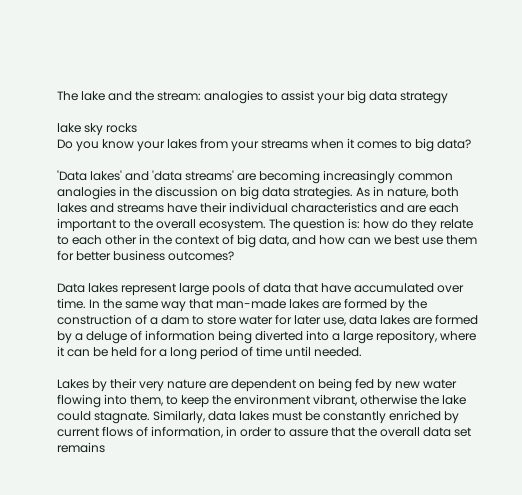The lake and the stream: analogies to assist your big data strategy

lake sky rocks
Do you know your lakes from your streams when it comes to big data?

'Data lakes' and 'data streams' are becoming increasingly common analogies in the discussion on big data strategies. As in nature, both lakes and streams have their individual characteristics and are each important to the overall ecosystem. The question is: how do they relate to each other in the context of big data, and how can we best use them for better business outcomes?

Data lakes represent large pools of data that have accumulated over time. In the same way that man-made lakes are formed by the construction of a dam to store water for later use, data lakes are formed by a deluge of information being diverted into a large repository, where it can be held for a long period of time until needed.

Lakes by their very nature are dependent on being fed by new water flowing into them, to keep the environment vibrant, otherwise the lake could stagnate. Similarly, data lakes must be constantly enriched by current flows of information, in order to assure that the overall data set remains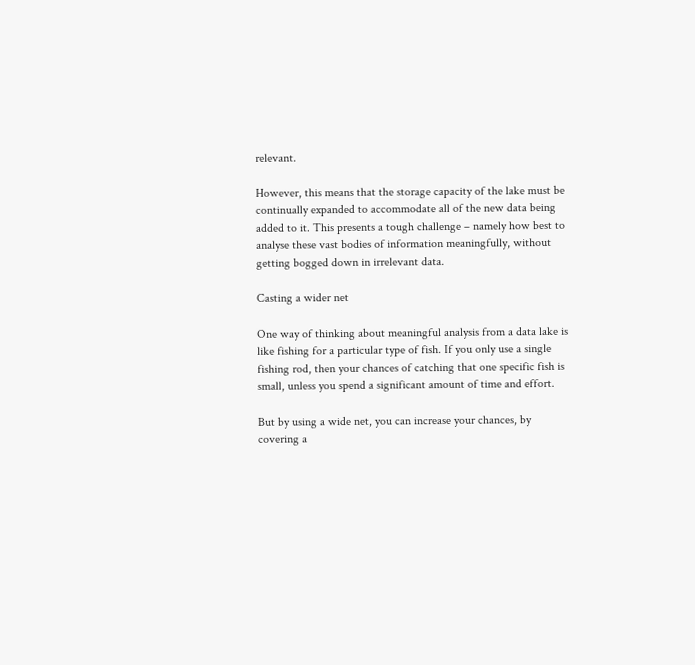relevant.

However, this means that the storage capacity of the lake must be continually expanded to accommodate all of the new data being added to it. This presents a tough challenge – namely how best to analyse these vast bodies of information meaningfully, without getting bogged down in irrelevant data.

Casting a wider net

One way of thinking about meaningful analysis from a data lake is like fishing for a particular type of fish. If you only use a single fishing rod, then your chances of catching that one specific fish is small, unless you spend a significant amount of time and effort.

But by using a wide net, you can increase your chances, by covering a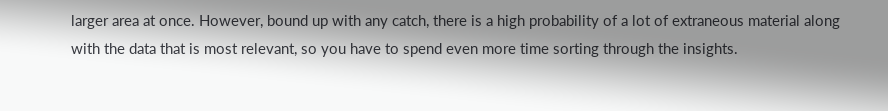larger area at once. However, bound up with any catch, there is a high probability of a lot of extraneous material along with the data that is most relevant, so you have to spend even more time sorting through the insights.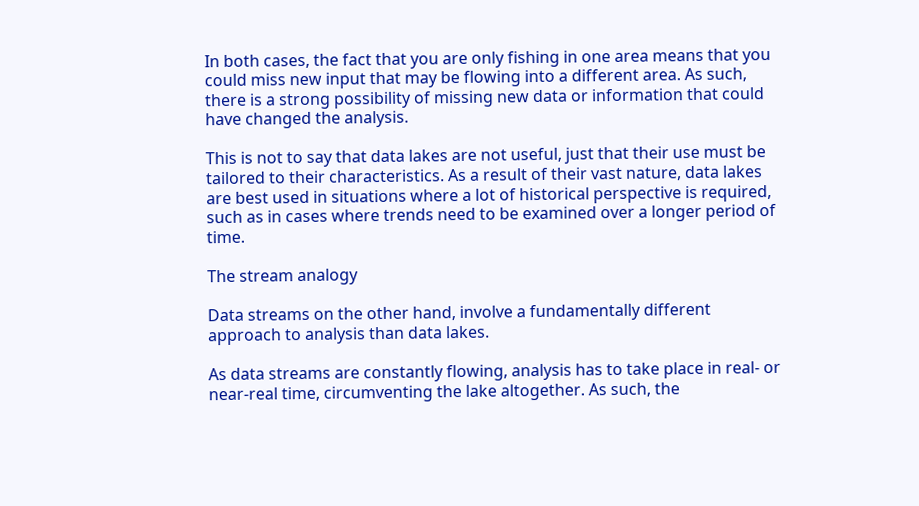In both cases, the fact that you are only fishing in one area means that you could miss new input that may be flowing into a different area. As such, there is a strong possibility of missing new data or information that could have changed the analysis.

This is not to say that data lakes are not useful, just that their use must be tailored to their characteristics. As a result of their vast nature, data lakes are best used in situations where a lot of historical perspective is required, such as in cases where trends need to be examined over a longer period of time.

The stream analogy

Data streams on the other hand, involve a fundamentally different approach to analysis than data lakes.

As data streams are constantly flowing, analysis has to take place in real- or near-real time, circumventing the lake altogether. As such, the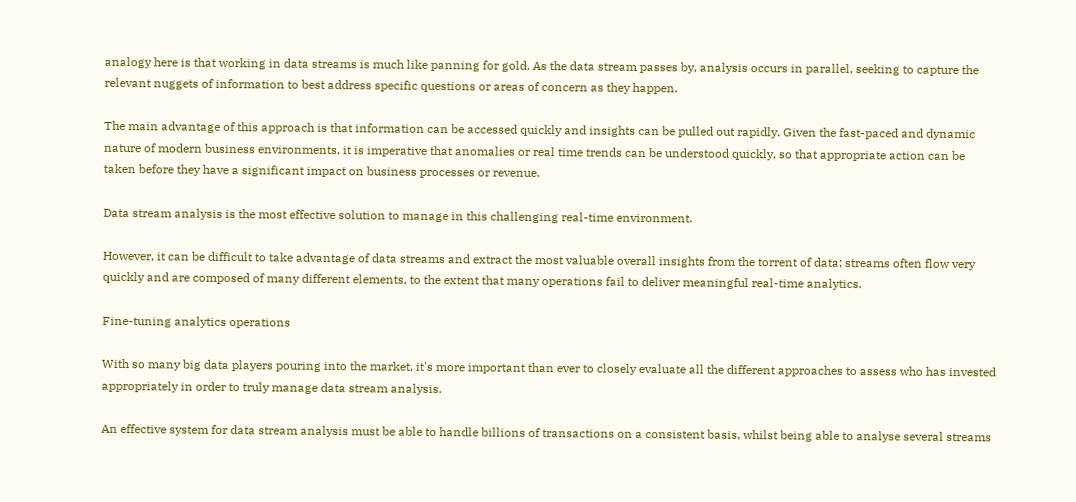analogy here is that working in data streams is much like panning for gold. As the data stream passes by, analysis occurs in parallel, seeking to capture the relevant nuggets of information to best address specific questions or areas of concern as they happen.

The main advantage of this approach is that information can be accessed quickly and insights can be pulled out rapidly. Given the fast-paced and dynamic nature of modern business environments, it is imperative that anomalies or real time trends can be understood quickly, so that appropriate action can be taken before they have a significant impact on business processes or revenue.

Data stream analysis is the most effective solution to manage in this challenging real-time environment.

However, it can be difficult to take advantage of data streams and extract the most valuable overall insights from the torrent of data; streams often flow very quickly and are composed of many different elements, to the extent that many operations fail to deliver meaningful real-time analytics.

Fine-tuning analytics operations

With so many big data players pouring into the market, it's more important than ever to closely evaluate all the different approaches to assess who has invested appropriately in order to truly manage data stream analysis.

An effective system for data stream analysis must be able to handle billions of transactions on a consistent basis, whilst being able to analyse several streams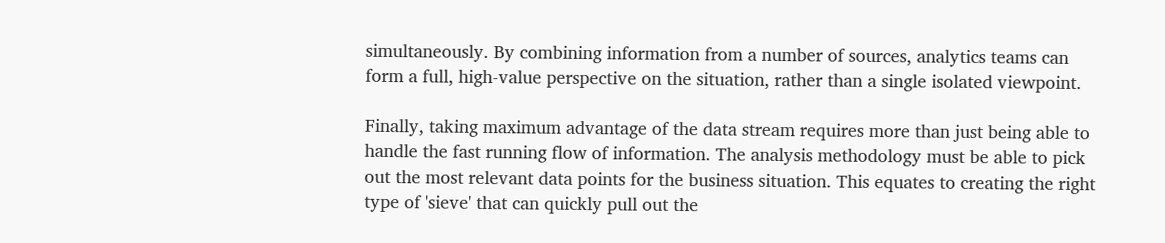simultaneously. By combining information from a number of sources, analytics teams can form a full, high-value perspective on the situation, rather than a single isolated viewpoint.

Finally, taking maximum advantage of the data stream requires more than just being able to handle the fast running flow of information. The analysis methodology must be able to pick out the most relevant data points for the business situation. This equates to creating the right type of 'sieve' that can quickly pull out the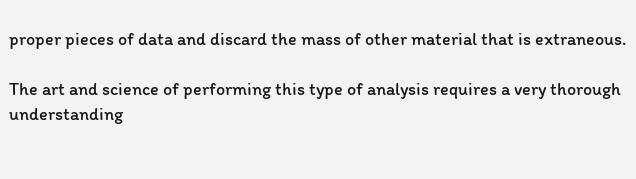proper pieces of data and discard the mass of other material that is extraneous.

The art and science of performing this type of analysis requires a very thorough understanding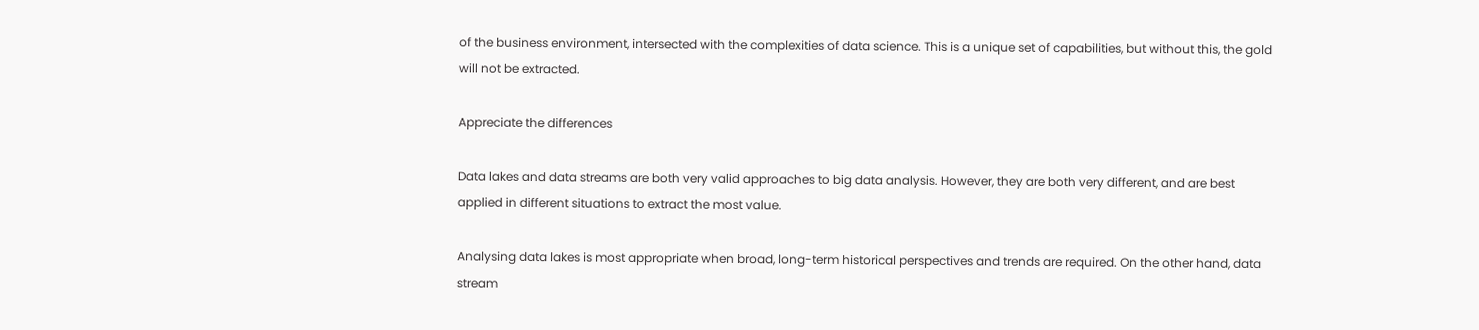of the business environment, intersected with the complexities of data science. This is a unique set of capabilities, but without this, the gold will not be extracted.

Appreciate the differences

Data lakes and data streams are both very valid approaches to big data analysis. However, they are both very different, and are best applied in different situations to extract the most value.

Analysing data lakes is most appropriate when broad, long-term historical perspectives and trends are required. On the other hand, data stream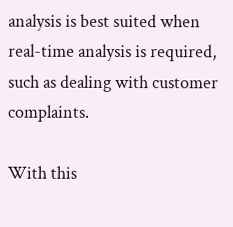analysis is best suited when real-time analysis is required, such as dealing with customer complaints.

With this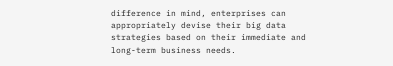difference in mind, enterprises can appropriately devise their big data strategies based on their immediate and long-term business needs.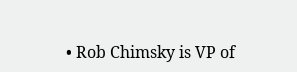• Rob Chimsky is VP of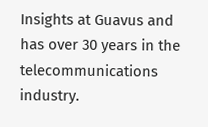Insights at Guavus and has over 30 years in the telecommunications industry.